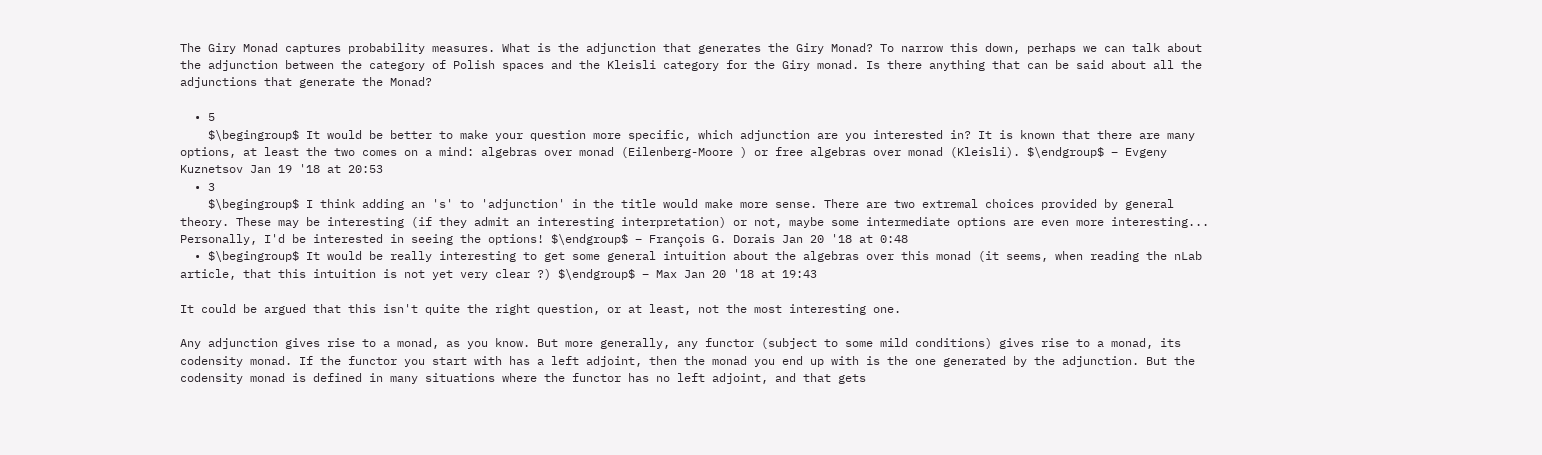The Giry Monad captures probability measures. What is the adjunction that generates the Giry Monad? To narrow this down, perhaps we can talk about the adjunction between the category of Polish spaces and the Kleisli category for the Giry monad. Is there anything that can be said about all the adjunctions that generate the Monad?

  • 5
    $\begingroup$ It would be better to make your question more specific, which adjunction are you interested in? It is known that there are many options, at least the two comes on a mind: algebras over monad (Eilenberg-Moore ) or free algebras over monad (Kleisli). $\endgroup$ – Evgeny Kuznetsov Jan 19 '18 at 20:53
  • 3
    $\begingroup$ I think adding an 's' to 'adjunction' in the title would make more sense. There are two extremal choices provided by general theory. These may be interesting (if they admit an interesting interpretation) or not, maybe some intermediate options are even more interesting... Personally, I'd be interested in seeing the options! $\endgroup$ – François G. Dorais Jan 20 '18 at 0:48
  • $\begingroup$ It would be really interesting to get some general intuition about the algebras over this monad (it seems, when reading the nLab article, that this intuition is not yet very clear ?) $\endgroup$ – Max Jan 20 '18 at 19:43

It could be argued that this isn't quite the right question, or at least, not the most interesting one.

Any adjunction gives rise to a monad, as you know. But more generally, any functor (subject to some mild conditions) gives rise to a monad, its codensity monad. If the functor you start with has a left adjoint, then the monad you end up with is the one generated by the adjunction. But the codensity monad is defined in many situations where the functor has no left adjoint, and that gets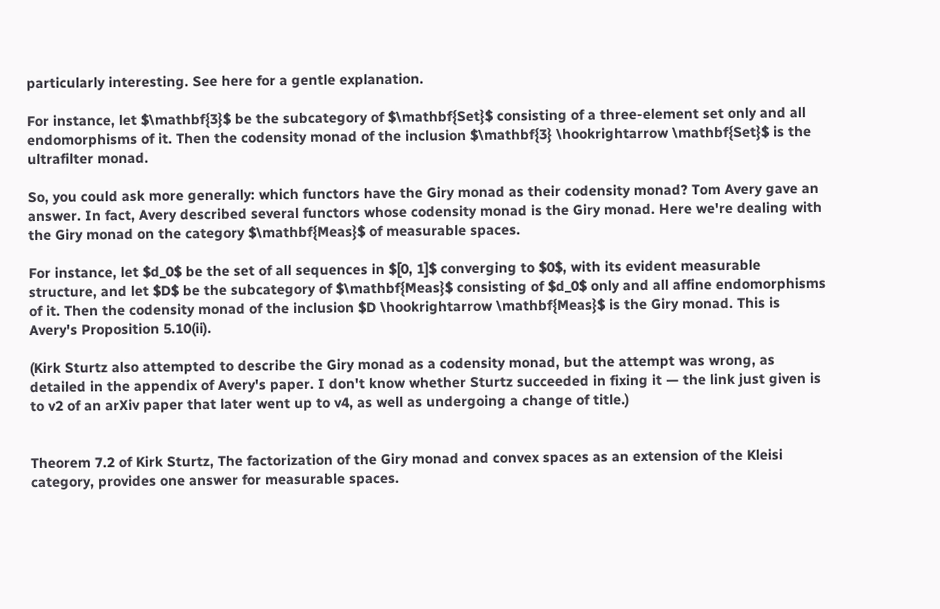particularly interesting. See here for a gentle explanation.

For instance, let $\mathbf{3}$ be the subcategory of $\mathbf{Set}$ consisting of a three-element set only and all endomorphisms of it. Then the codensity monad of the inclusion $\mathbf{3} \hookrightarrow \mathbf{Set}$ is the ultrafilter monad.

So, you could ask more generally: which functors have the Giry monad as their codensity monad? Tom Avery gave an answer. In fact, Avery described several functors whose codensity monad is the Giry monad. Here we're dealing with the Giry monad on the category $\mathbf{Meas}$ of measurable spaces.

For instance, let $d_0$ be the set of all sequences in $[0, 1]$ converging to $0$, with its evident measurable structure, and let $D$ be the subcategory of $\mathbf{Meas}$ consisting of $d_0$ only and all affine endomorphisms of it. Then the codensity monad of the inclusion $D \hookrightarrow \mathbf{Meas}$ is the Giry monad. This is Avery's Proposition 5.10(ii).

(Kirk Sturtz also attempted to describe the Giry monad as a codensity monad, but the attempt was wrong, as detailed in the appendix of Avery's paper. I don't know whether Sturtz succeeded in fixing it — the link just given is to v2 of an arXiv paper that later went up to v4, as well as undergoing a change of title.)


Theorem 7.2 of Kirk Sturtz, The factorization of the Giry monad and convex spaces as an extension of the Kleisi category, provides one answer for measurable spaces.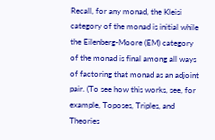Recall, for any monad, the Kleisi category of the monad is initial while the Eilenberg-Moore (EM) category of the monad is final among all ways of factoring that monad as an adjoint pair. (To see how this works, see, for example, Toposes, Triples, and Theories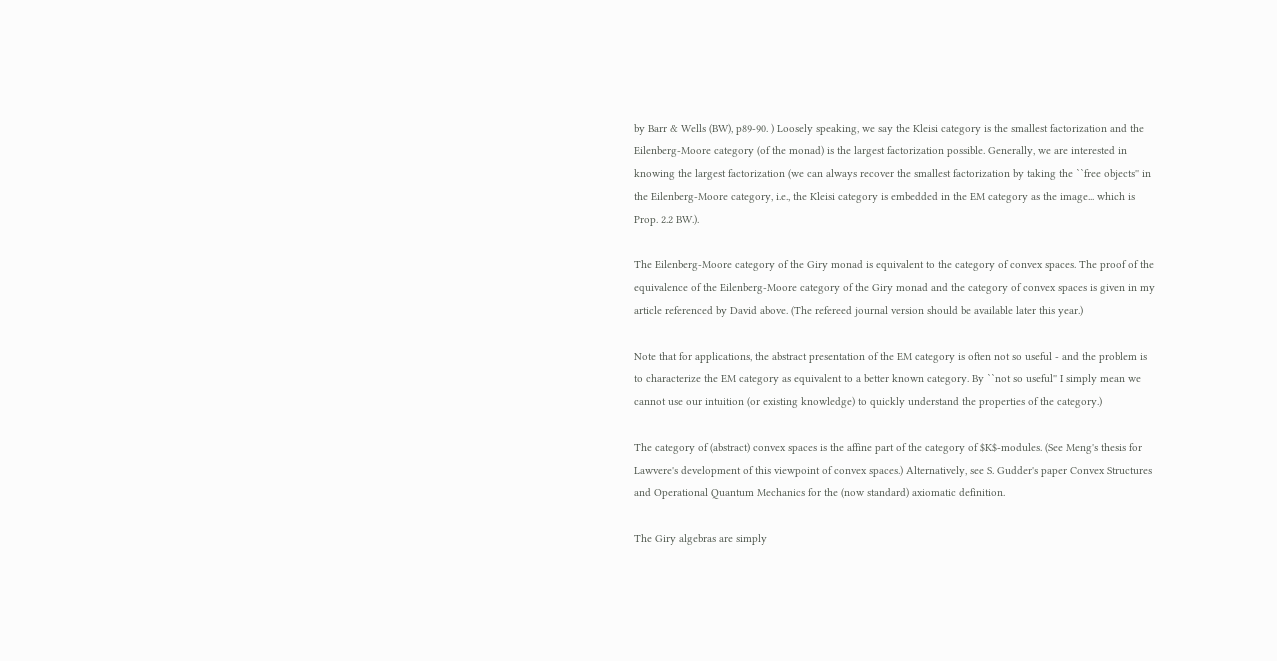by Barr & Wells (BW), p89-90. ) Loosely speaking, we say the Kleisi category is the smallest factorization and the Eilenberg-Moore category (of the monad) is the largest factorization possible. Generally, we are interested in knowing the largest factorization (we can always recover the smallest factorization by taking the ``free objects'' in the Eilenberg-Moore category, i.e., the Kleisi category is embedded in the EM category as the image... which is Prop. 2.2 BW.).

The Eilenberg-Moore category of the Giry monad is equivalent to the category of convex spaces. The proof of the equivalence of the Eilenberg-Moore category of the Giry monad and the category of convex spaces is given in my article referenced by David above. (The refereed journal version should be available later this year.)

Note that for applications, the abstract presentation of the EM category is often not so useful - and the problem is to characterize the EM category as equivalent to a better known category. By ``not so useful'' I simply mean we cannot use our intuition (or existing knowledge) to quickly understand the properties of the category.)

The category of (abstract) convex spaces is the affine part of the category of $K$-modules. (See Meng's thesis for Lawvere's development of this viewpoint of convex spaces.) Alternatively, see S. Gudder's paper Convex Structures and Operational Quantum Mechanics for the (now standard) axiomatic definition.

The Giry algebras are simply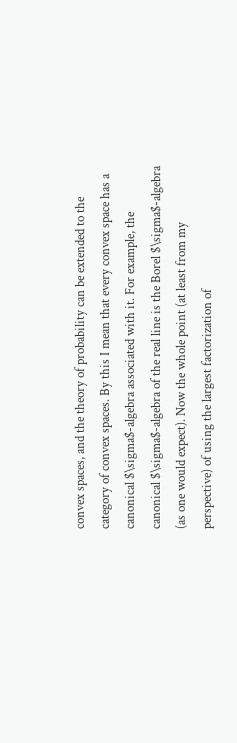convex spaces, and the theory of probability can be extended to the category of convex spaces. By this I mean that every convex space has a canonical $\sigma$-algebra associated with it. For example, the canonical $\sigma$-algebra of the real line is the Borel $\sigma$-algebra (as one would expect). Now the whole point (at least from my perspective) of using the largest factorization of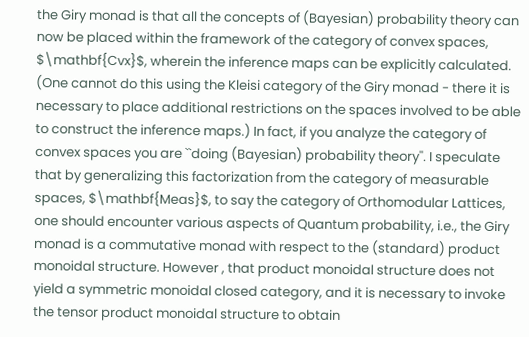the Giry monad is that all the concepts of (Bayesian) probability theory can now be placed within the framework of the category of convex spaces, $\mathbf{Cvx}$, wherein the inference maps can be explicitly calculated. (One cannot do this using the Kleisi category of the Giry monad - there it is necessary to place additional restrictions on the spaces involved to be able to construct the inference maps.) In fact, if you analyze the category of convex spaces you are ``doing (Bayesian) probability theory''. I speculate that by generalizing this factorization from the category of measurable spaces, $\mathbf{Meas}$, to say the category of Orthomodular Lattices, one should encounter various aspects of Quantum probability, i.e., the Giry monad is a commutative monad with respect to the (standard) product monoidal structure. However , that product monoidal structure does not yield a symmetric monoidal closed category, and it is necessary to invoke the tensor product monoidal structure to obtain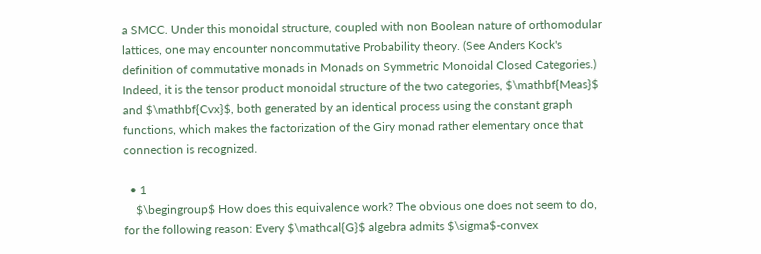a SMCC. Under this monoidal structure, coupled with non Boolean nature of orthomodular lattices, one may encounter noncommutative Probability theory. (See Anders Kock's definition of commutative monads in Monads on Symmetric Monoidal Closed Categories.) Indeed, it is the tensor product monoidal structure of the two categories, $\mathbf{Meas}$ and $\mathbf{Cvx}$, both generated by an identical process using the constant graph functions, which makes the factorization of the Giry monad rather elementary once that connection is recognized.

  • 1
    $\begingroup$ How does this equivalence work? The obvious one does not seem to do, for the following reason: Every $\mathcal{G}$ algebra admits $\sigma$-convex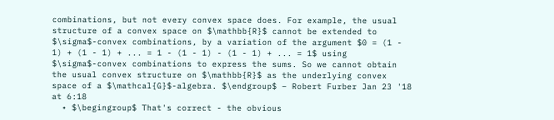combinations, but not every convex space does. For example, the usual structure of a convex space on $\mathbb{R}$ cannot be extended to $\sigma$-convex combinations, by a variation of the argument $0 = (1 - 1) + (1 - 1) + ... = 1 - (1 - 1) - (1 - 1) + ... = 1$ using $\sigma$-convex combinations to express the sums. So we cannot obtain the usual convex structure on $\mathbb{R}$ as the underlying convex space of a $\mathcal{G}$-algebra. $\endgroup$ – Robert Furber Jan 23 '18 at 6:18
  • $\begingroup$ That's correct - the obvious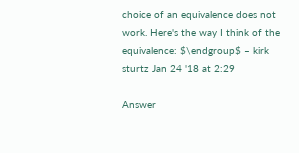choice of an equivalence does not work. Here's the way I think of the equivalence: $\endgroup$ – kirk sturtz Jan 24 '18 at 2:29

Answer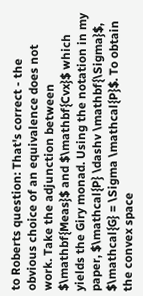to Roberts question: That's correct - the obvious choice of an equivalence does not work. Take the adjunction between $\mathbf{Meas}$ and $\mathbf{Cvx}$ which yields the Giry monad. Using the notation in my paper, $\mathcal{P} \dashv \mathbf{\Sigma}$, $\mathcal{G} = \Sigma \mathcal{P}$. To obtain the convex space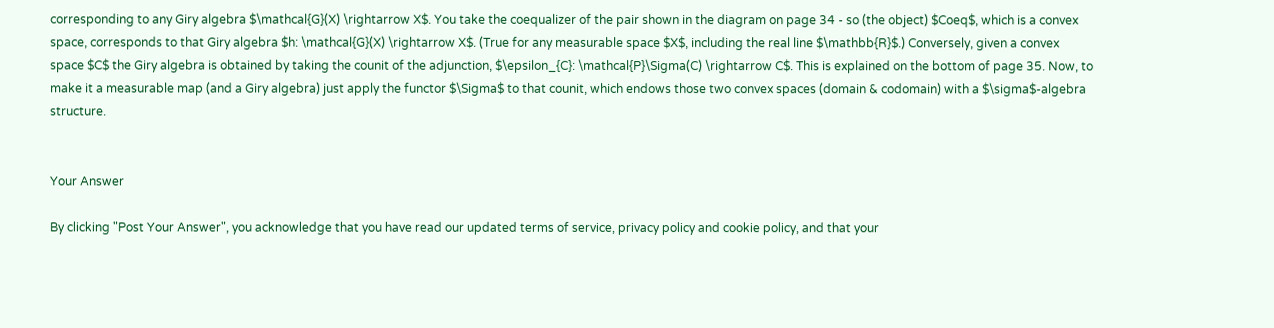corresponding to any Giry algebra $\mathcal{G}(X) \rightarrow X$. You take the coequalizer of the pair shown in the diagram on page 34 - so (the object) $Coeq$, which is a convex space, corresponds to that Giry algebra $h: \mathcal{G}(X) \rightarrow X$. (True for any measurable space $X$, including the real line $\mathbb{R}$.) Conversely, given a convex space $C$ the Giry algebra is obtained by taking the counit of the adjunction, $\epsilon_{C}: \mathcal{P}\Sigma(C) \rightarrow C$. This is explained on the bottom of page 35. Now, to make it a measurable map (and a Giry algebra) just apply the functor $\Sigma$ to that counit, which endows those two convex spaces (domain & codomain) with a $\sigma$-algebra structure.


Your Answer

By clicking "Post Your Answer", you acknowledge that you have read our updated terms of service, privacy policy and cookie policy, and that your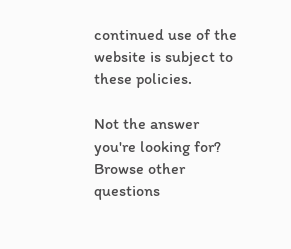continued use of the website is subject to these policies.

Not the answer you're looking for? Browse other questions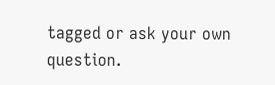tagged or ask your own question.